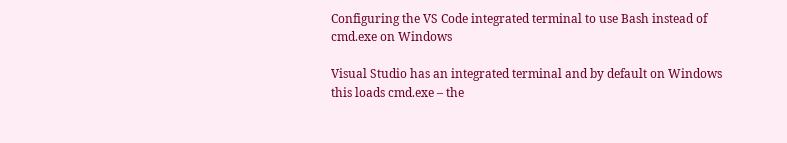Configuring the VS Code integrated terminal to use Bash instead of cmd.exe on Windows

Visual Studio has an integrated terminal and by default on Windows this loads cmd.exe – the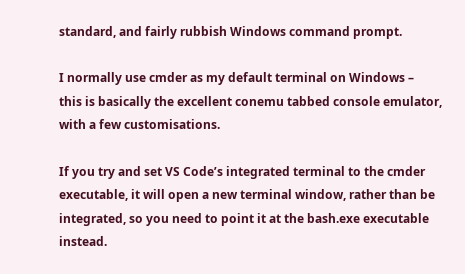standard, and fairly rubbish Windows command prompt.

I normally use cmder as my default terminal on Windows –
this is basically the excellent conemu tabbed console emulator, with a few customisations.

If you try and set VS Code’s integrated terminal to the cmder executable, it will open a new terminal window, rather than be integrated, so you need to point it at the bash.exe executable instead.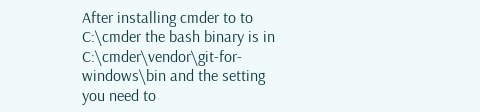After installing cmder to to C:\cmder the bash binary is in C:\cmder\vendor\git-for-windows\bin and the setting you need to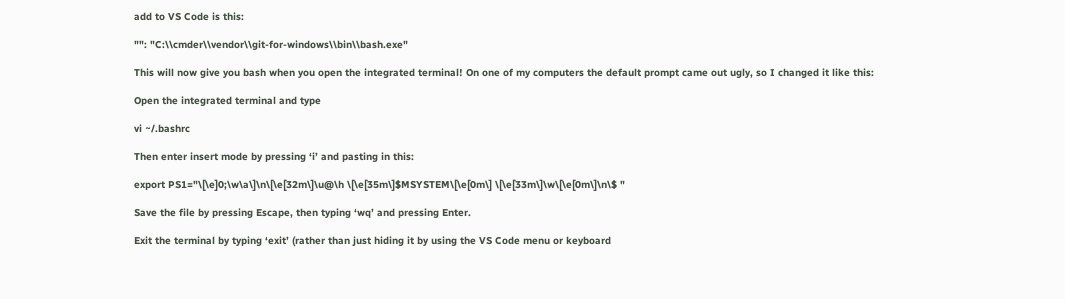add to VS Code is this:

"": "C:\\cmder\\vendor\\git-for-windows\\bin\\bash.exe"

This will now give you bash when you open the integrated terminal! On one of my computers the default prompt came out ugly, so I changed it like this:

Open the integrated terminal and type

vi ~/.bashrc

Then enter insert mode by pressing ‘i’ and pasting in this:

export PS1="\[\e]0;\w\a\]\n\[\e[32m\]\u@\h \[\e[35m\]$MSYSTEM\[\e[0m\] \[\e[33m\]\w\[\e[0m\]\n\$ "

Save the file by pressing Escape, then typing ‘wq’ and pressing Enter.

Exit the terminal by typing ‘exit’ (rather than just hiding it by using the VS Code menu or keyboard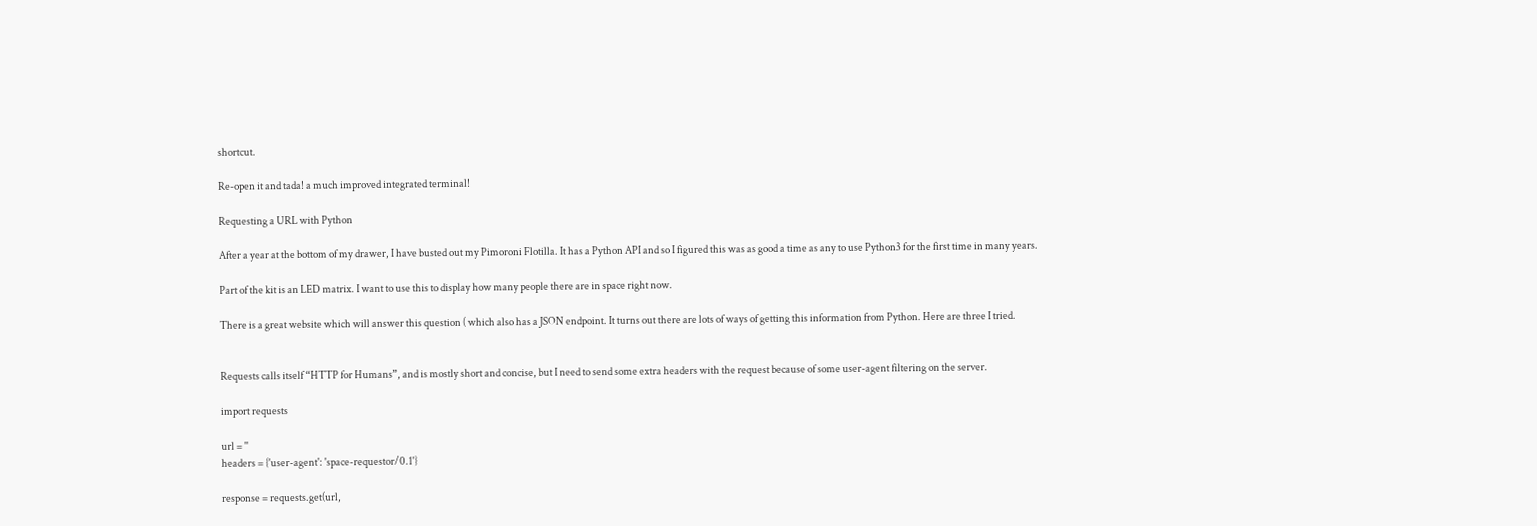shortcut.

Re-open it and tada! a much improved integrated terminal!

Requesting a URL with Python

After a year at the bottom of my drawer, I have busted out my Pimoroni Flotilla. It has a Python API and so I figured this was as good a time as any to use Python3 for the first time in many years.

Part of the kit is an LED matrix. I want to use this to display how many people there are in space right now.

There is a great website which will answer this question ( which also has a JSON endpoint. It turns out there are lots of ways of getting this information from Python. Here are three I tried.


Requests calls itself “HTTP for Humans”, and is mostly short and concise, but I need to send some extra headers with the request because of some user-agent filtering on the server.

import requests

url = ''
headers = {'user-agent': 'space-requestor/0.1'}

response = requests.get(url,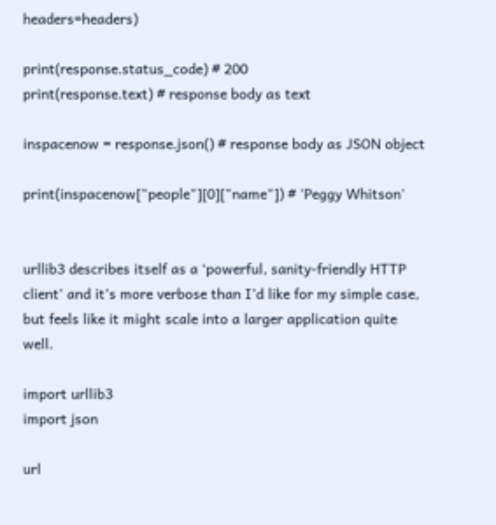headers=headers)

print(response.status_code) # 200
print(response.text) # response body as text

inspacenow = response.json() # response body as JSON object

print(inspacenow["people"][0]["name"]) # 'Peggy Whitson'


urllib3 describes itself as a ‘powerful, sanity-friendly HTTP client’ and it’s more verbose than I’d like for my simple case, but feels like it might scale into a larger application quite well.

import urllib3
import json

url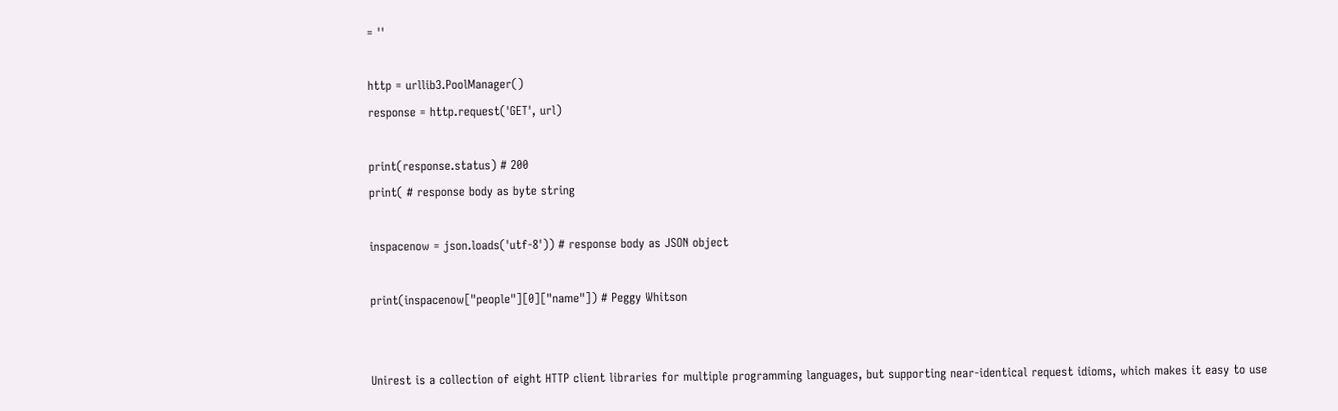= ''

http = urllib3.PoolManager()
response = http.request('GET', url)

print(response.status) # 200
print( # response body as byte string

inspacenow = json.loads('utf-8')) # response body as JSON object

print(inspacenow["people"][0]["name"]) # Peggy Whitson


Unirest is a collection of eight HTTP client libraries for multiple programming languages, but supporting near-identical request idioms, which makes it easy to use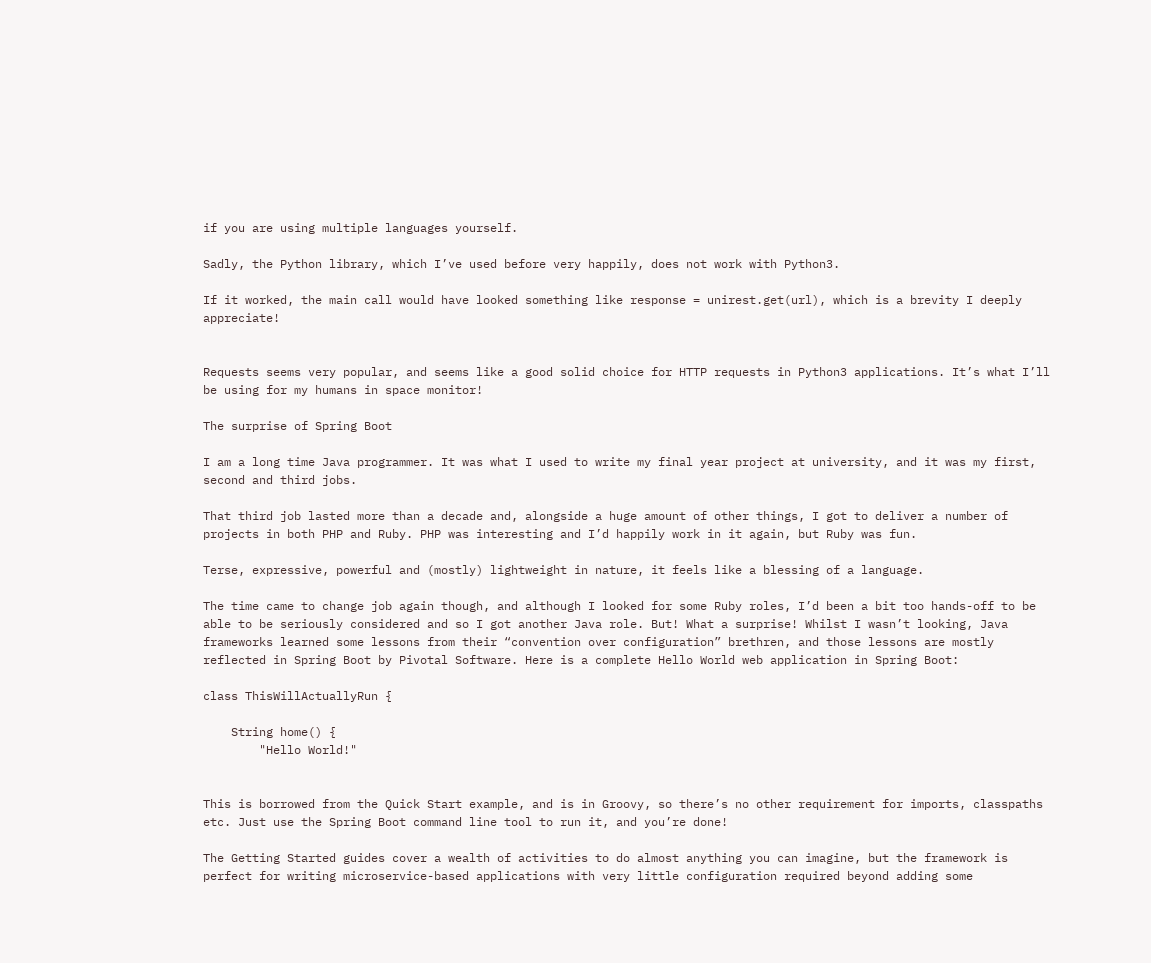if you are using multiple languages yourself.

Sadly, the Python library, which I’ve used before very happily, does not work with Python3.

If it worked, the main call would have looked something like response = unirest.get(url), which is a brevity I deeply appreciate!


Requests seems very popular, and seems like a good solid choice for HTTP requests in Python3 applications. It’s what I’ll be using for my humans in space monitor!

The surprise of Spring Boot

I am a long time Java programmer. It was what I used to write my final year project at university, and it was my first, second and third jobs.

That third job lasted more than a decade and, alongside a huge amount of other things, I got to deliver a number of projects in both PHP and Ruby. PHP was interesting and I’d happily work in it again, but Ruby was fun.

Terse, expressive, powerful and (mostly) lightweight in nature, it feels like a blessing of a language.

The time came to change job again though, and although I looked for some Ruby roles, I’d been a bit too hands-off to be able to be seriously considered and so I got another Java role. But! What a surprise! Whilst I wasn’t looking, Java frameworks learned some lessons from their “convention over configuration” brethren, and those lessons are mostly reflected in Spring Boot by Pivotal Software. Here is a complete Hello World web application in Spring Boot:

class ThisWillActuallyRun {

    String home() {
        "Hello World!"


This is borrowed from the Quick Start example, and is in Groovy, so there’s no other requirement for imports, classpaths etc. Just use the Spring Boot command line tool to run it, and you’re done!

The Getting Started guides cover a wealth of activities to do almost anything you can imagine, but the framework is perfect for writing microservice-based applications with very little configuration required beyond adding some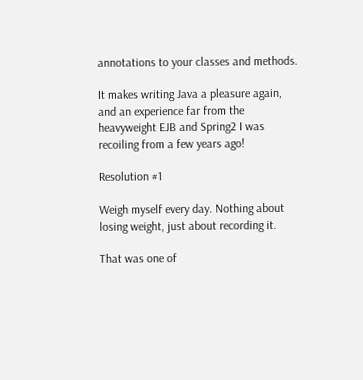annotations to your classes and methods.

It makes writing Java a pleasure again, and an experience far from the heavyweight EJB and Spring2 I was recoiling from a few years ago!

Resolution #1

Weigh myself every day. Nothing about losing weight, just about recording it.

That was one of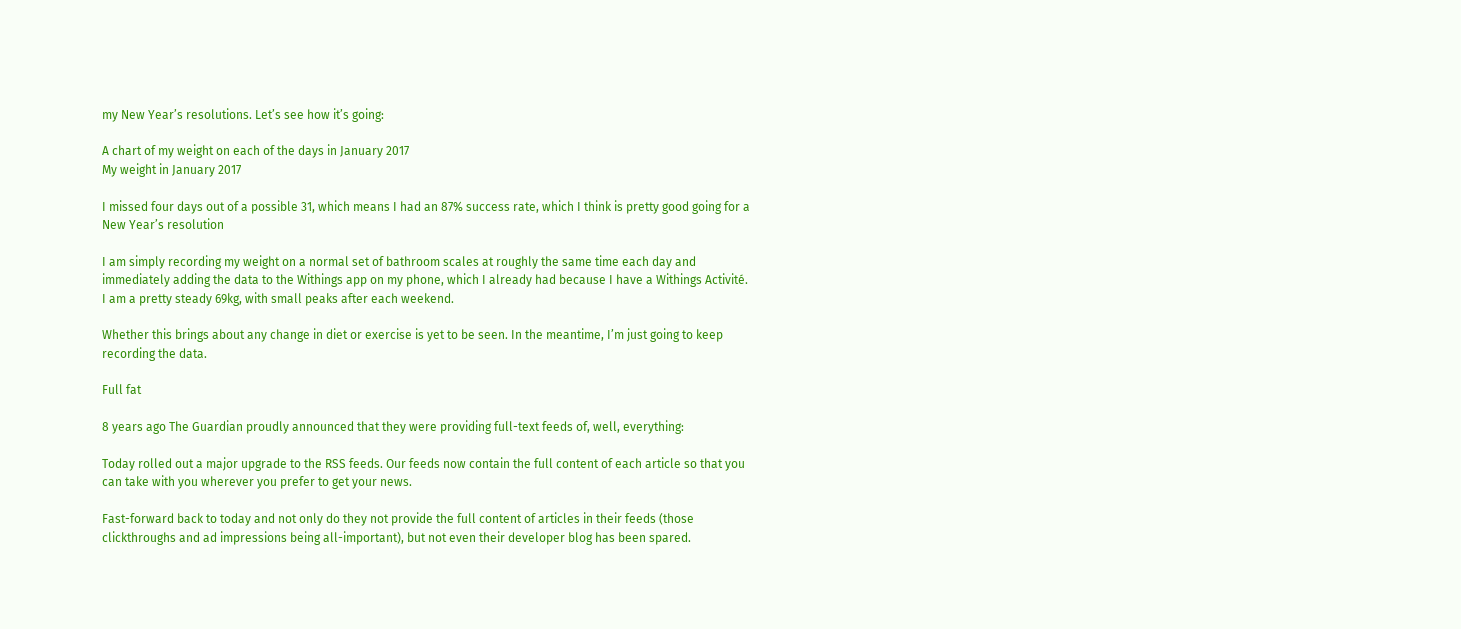my New Year’s resolutions. Let’s see how it’s going:

A chart of my weight on each of the days in January 2017
My weight in January 2017

I missed four days out of a possible 31, which means I had an 87% success rate, which I think is pretty good going for a New Year’s resolution

I am simply recording my weight on a normal set of bathroom scales at roughly the same time each day and immediately adding the data to the Withings app on my phone, which I already had because I have a Withings Activité. I am a pretty steady 69kg, with small peaks after each weekend.

Whether this brings about any change in diet or exercise is yet to be seen. In the meantime, I’m just going to keep recording the data.

Full fat

8 years ago The Guardian proudly announced that they were providing full-text feeds of, well, everything:

Today rolled out a major upgrade to the RSS feeds. Our feeds now contain the full content of each article so that you can take with you wherever you prefer to get your news.

Fast-forward back to today and not only do they not provide the full content of articles in their feeds (those clickthroughs and ad impressions being all-important), but not even their developer blog has been spared.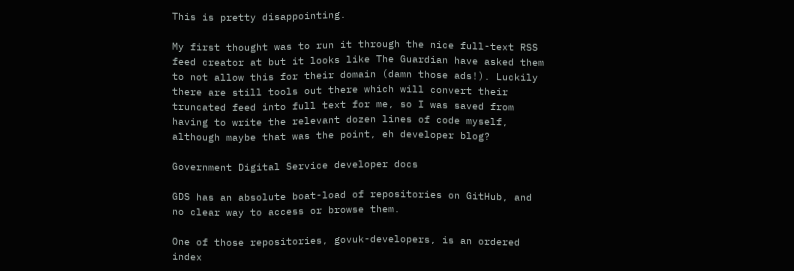This is pretty disappointing.

My first thought was to run it through the nice full-text RSS feed creator at but it looks like The Guardian have asked them to not allow this for their domain (damn those ads!). Luckily there are still tools out there which will convert their truncated feed into full text for me, so I was saved from having to write the relevant dozen lines of code myself, although maybe that was the point, eh developer blog?

Government Digital Service developer docs

GDS has an absolute boat-load of repositories on GitHub, and no clear way to access or browse them.

One of those repositories, govuk-developers, is an ordered index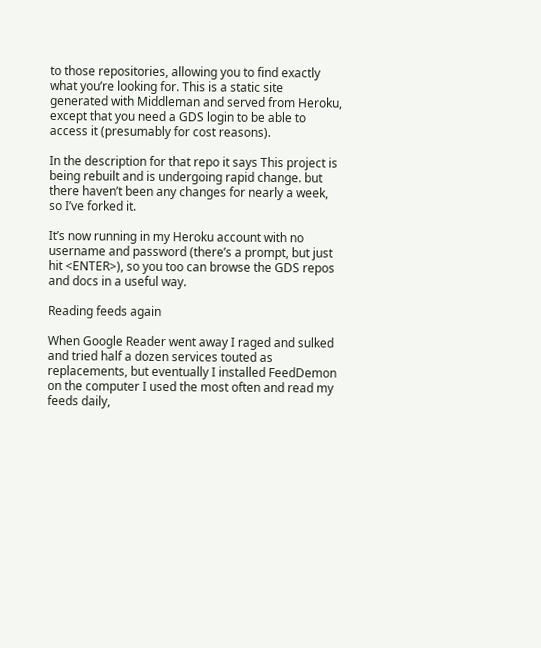to those repositories, allowing you to find exactly what you’re looking for. This is a static site generated with Middleman and served from Heroku, except that you need a GDS login to be able to access it (presumably for cost reasons).

In the description for that repo it says This project is being rebuilt and is undergoing rapid change. but there haven’t been any changes for nearly a week, so I’ve forked it.

It’s now running in my Heroku account with no username and password (there’s a prompt, but just hit <ENTER>), so you too can browse the GDS repos and docs in a useful way.

Reading feeds again

When Google Reader went away I raged and sulked and tried half a dozen services touted as replacements, but eventually I installed FeedDemon on the computer I used the most often and read my feeds daily,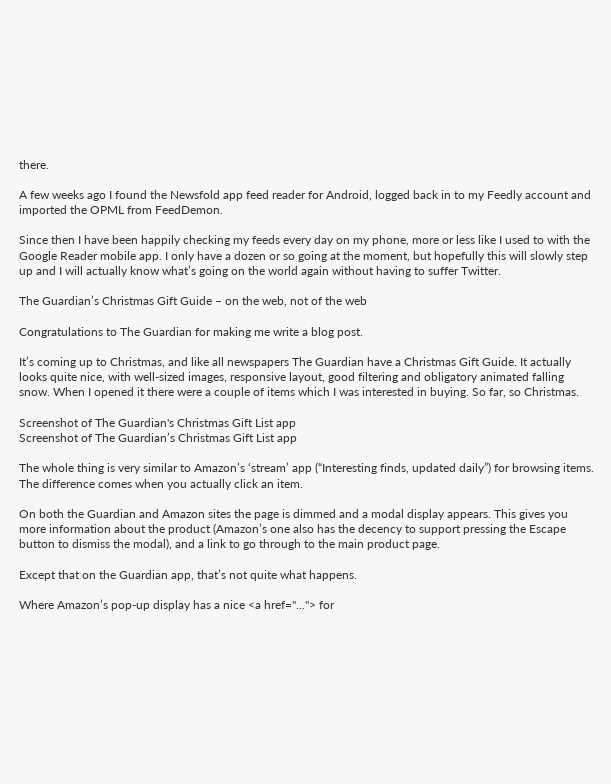there.

A few weeks ago I found the Newsfold app feed reader for Android, logged back in to my Feedly account and imported the OPML from FeedDemon.

Since then I have been happily checking my feeds every day on my phone, more or less like I used to with the Google Reader mobile app. I only have a dozen or so going at the moment, but hopefully this will slowly step up and I will actually know what’s going on the world again without having to suffer Twitter.

The Guardian’s Christmas Gift Guide – on the web, not of the web

Congratulations to The Guardian for making me write a blog post.

It’s coming up to Christmas, and like all newspapers The Guardian have a Christmas Gift Guide. It actually looks quite nice, with well-sized images, responsive layout, good filtering and obligatory animated falling snow. When I opened it there were a couple of items which I was interested in buying. So far, so Christmas.

Screenshot of The Guardian's Christmas Gift List app
Screenshot of The Guardian’s Christmas Gift List app

The whole thing is very similar to Amazon’s ‘stream’ app (“Interesting finds, updated daily”) for browsing items. The difference comes when you actually click an item.

On both the Guardian and Amazon sites the page is dimmed and a modal display appears. This gives you more information about the product (Amazon’s one also has the decency to support pressing the Escape button to dismiss the modal), and a link to go through to the main product page.

Except that on the Guardian app, that’s not quite what happens.

Where Amazon’s pop-up display has a nice <a href="..."> for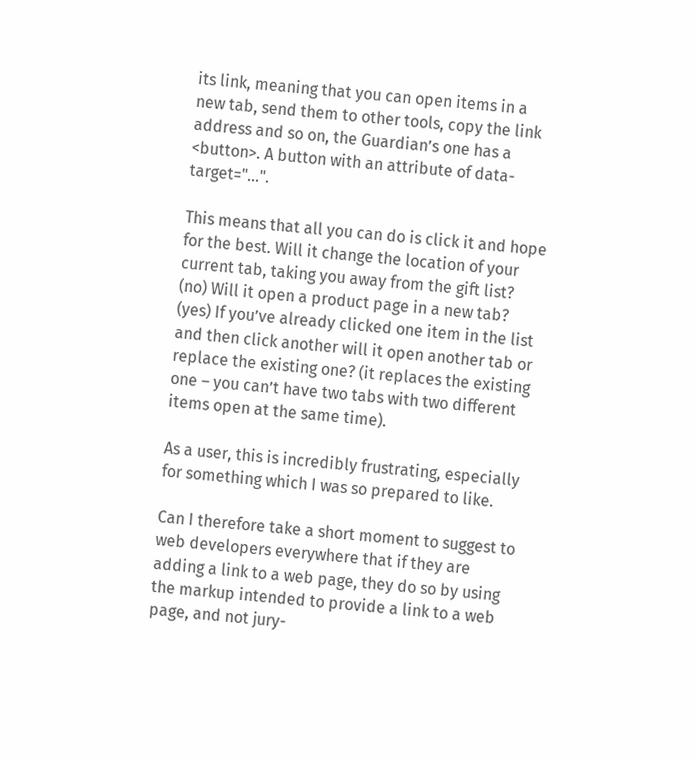its link, meaning that you can open items in a new tab, send them to other tools, copy the link address and so on, the Guardian’s one has a <button>. A button with an attribute of data-target="...".

This means that all you can do is click it and hope for the best. Will it change the location of your current tab, taking you away from the gift list? (no) Will it open a product page in a new tab? (yes) If you’ve already clicked one item in the list and then click another will it open another tab or replace the existing one? (it replaces the existing one – you can’t have two tabs with two different items open at the same time).

As a user, this is incredibly frustrating, especially for something which I was so prepared to like.

Can I therefore take a short moment to suggest to web developers everywhere that if they are adding a link to a web page, they do so by using the markup intended to provide a link to a web page, and not jury-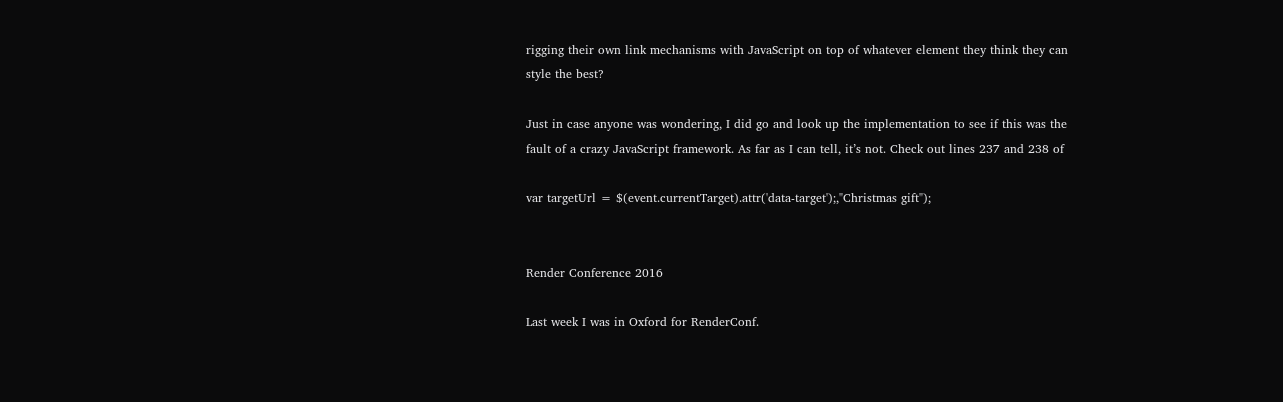rigging their own link mechanisms with JavaScript on top of whatever element they think they can style the best?

Just in case anyone was wondering, I did go and look up the implementation to see if this was the fault of a crazy JavaScript framework. As far as I can tell, it’s not. Check out lines 237 and 238 of

var targetUrl = $(event.currentTarget).attr('data-target');,"Christmas gift");


Render Conference 2016

Last week I was in Oxford for RenderConf.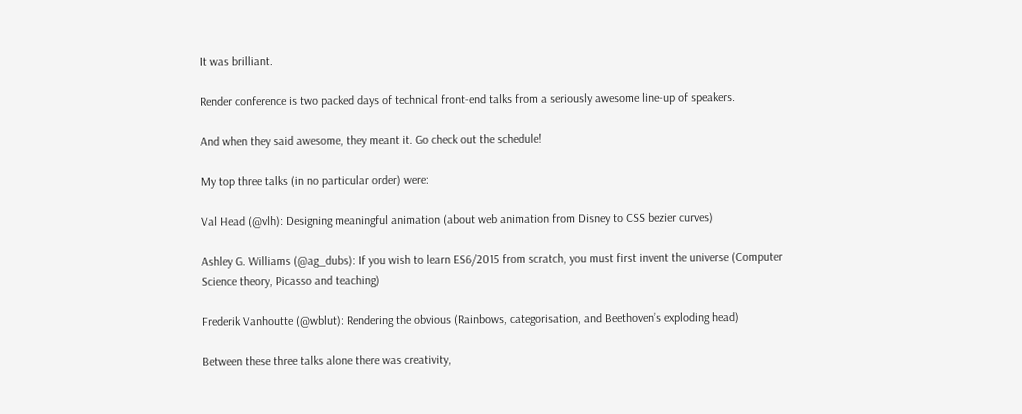It was brilliant.

Render conference is two packed days of technical front-end talks from a seriously awesome line-up of speakers.

And when they said awesome, they meant it. Go check out the schedule!

My top three talks (in no particular order) were:

Val Head (@vlh): Designing meaningful animation (about web animation from Disney to CSS bezier curves)

Ashley G. Williams (@ag_dubs): If you wish to learn ES6/2015 from scratch, you must first invent the universe (Computer Science theory, Picasso and teaching)

Frederik Vanhoutte (@wblut): Rendering the obvious (Rainbows, categorisation, and Beethoven’s exploding head)

Between these three talks alone there was creativity,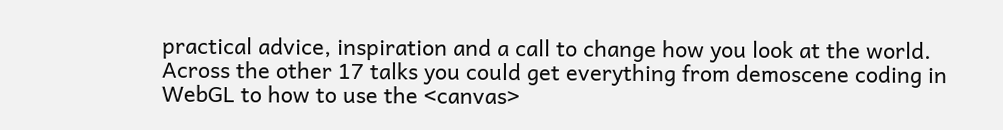practical advice, inspiration and a call to change how you look at the world. Across the other 17 talks you could get everything from demoscene coding in WebGL to how to use the <canvas>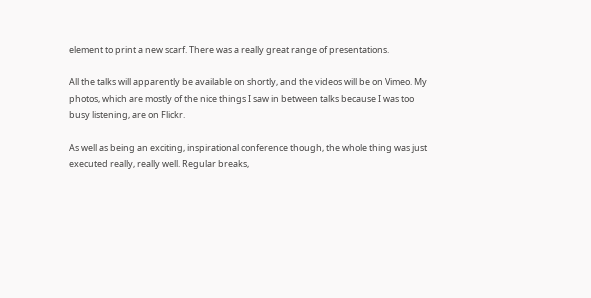element to print a new scarf. There was a really great range of presentations.

All the talks will apparently be available on shortly, and the videos will be on Vimeo. My photos, which are mostly of the nice things I saw in between talks because I was too busy listening, are on Flickr.

As well as being an exciting, inspirational conference though, the whole thing was just executed really, really well. Regular breaks,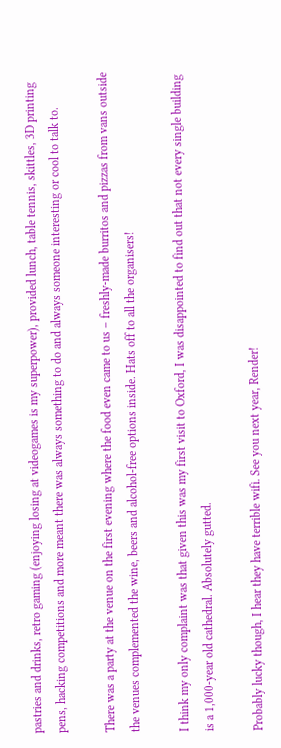pastries and drinks, retro gaming (enjoying losing at videogames is my superpower), provided lunch, table tennis, skittles, 3D printing pens, hacking competitions and more meant there was always something to do and always someone interesting or cool to talk to.

There was a party at the venue on the first evening where the food even came to us – freshly-made burritos and pizzas from vans outside the venues complemented the wine, beers and alcohol-free options inside. Hats off to all the organisers!

I think my only complaint was that given this was my first visit to Oxford, I was disappointed to find out that not every single building is a 1,000-year old cathedral. Absolutely gutted.

Probably lucky though, I hear they have terrible wifi. See you next year, Render!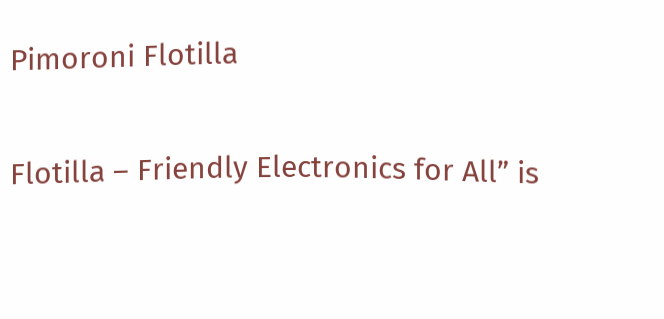Pimoroni Flotilla

Flotilla – Friendly Electronics for All” is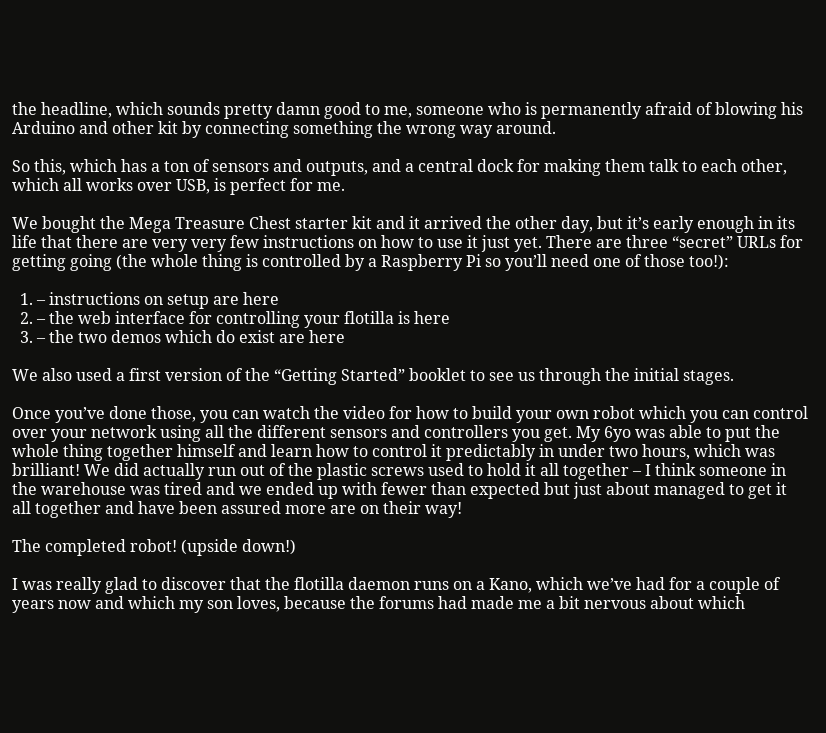the headline, which sounds pretty damn good to me, someone who is permanently afraid of blowing his Arduino and other kit by connecting something the wrong way around.

So this, which has a ton of sensors and outputs, and a central dock for making them talk to each other, which all works over USB, is perfect for me.

We bought the Mega Treasure Chest starter kit and it arrived the other day, but it’s early enough in its life that there are very very few instructions on how to use it just yet. There are three “secret” URLs for getting going (the whole thing is controlled by a Raspberry Pi so you’ll need one of those too!):

  1. – instructions on setup are here
  2. – the web interface for controlling your flotilla is here
  3. – the two demos which do exist are here

We also used a first version of the “Getting Started” booklet to see us through the initial stages.

Once you’ve done those, you can watch the video for how to build your own robot which you can control over your network using all the different sensors and controllers you get. My 6yo was able to put the whole thing together himself and learn how to control it predictably in under two hours, which was brilliant! We did actually run out of the plastic screws used to hold it all together – I think someone in the warehouse was tired and we ended up with fewer than expected but just about managed to get it all together and have been assured more are on their way!

The completed robot! (upside down!)

I was really glad to discover that the flotilla daemon runs on a Kano, which we’ve had for a couple of years now and which my son loves, because the forums had made me a bit nervous about which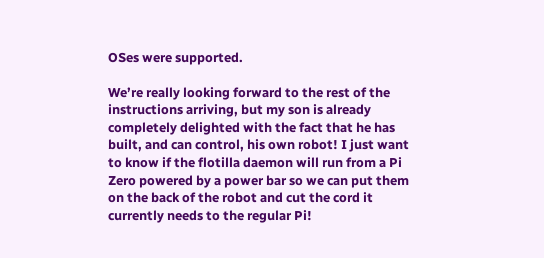OSes were supported.

We’re really looking forward to the rest of the instructions arriving, but my son is already completely delighted with the fact that he has built, and can control, his own robot! I just want to know if the flotilla daemon will run from a Pi Zero powered by a power bar so we can put them on the back of the robot and cut the cord it currently needs to the regular Pi!